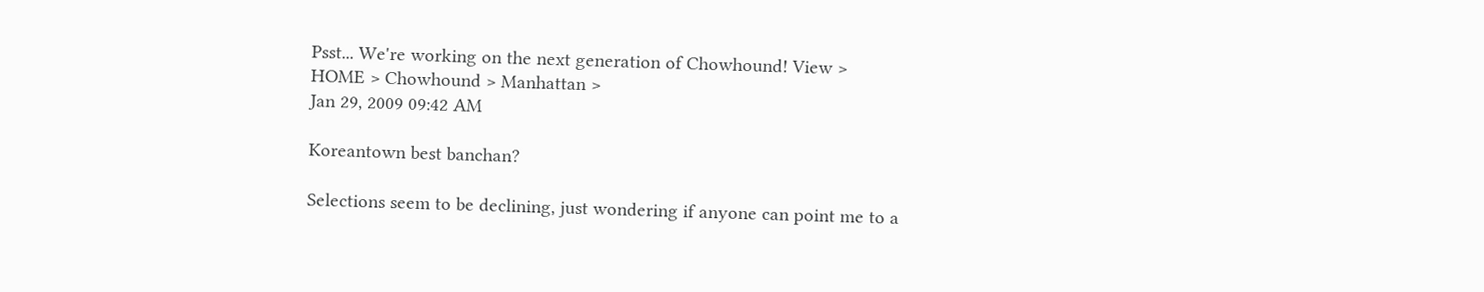Psst... We're working on the next generation of Chowhound! View >
HOME > Chowhound > Manhattan >
Jan 29, 2009 09:42 AM

Koreantown best banchan?

Selections seem to be declining, just wondering if anyone can point me to a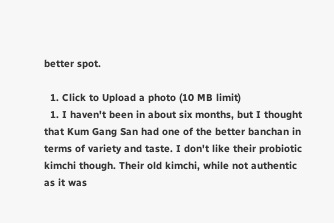better spot.

  1. Click to Upload a photo (10 MB limit)
  1. I haven't been in about six months, but I thought that Kum Gang San had one of the better banchan in terms of variety and taste. I don't like their probiotic kimchi though. Their old kimchi, while not authentic as it was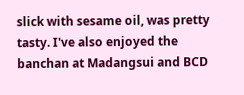slick with sesame oil, was pretty tasty. I've also enjoyed the banchan at Madangsui and BCD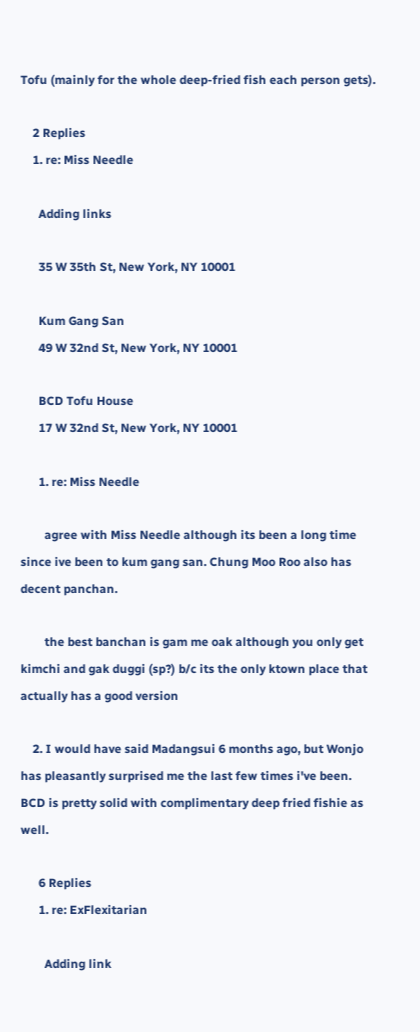Tofu (mainly for the whole deep-fried fish each person gets).

    2 Replies
    1. re: Miss Needle

      Adding links

      35 W 35th St, New York, NY 10001

      Kum Gang San
      49 W 32nd St, New York, NY 10001

      BCD Tofu House
      17 W 32nd St, New York, NY 10001

      1. re: Miss Needle

        agree with Miss Needle although its been a long time since ive been to kum gang san. Chung Moo Roo also has decent panchan.

        the best banchan is gam me oak although you only get kimchi and gak duggi (sp?) b/c its the only ktown place that actually has a good version

    2. I would have said Madangsui 6 months ago, but Wonjo has pleasantly surprised me the last few times i've been. BCD is pretty solid with complimentary deep fried fishie as well.

      6 Replies
      1. re: ExFlexitarian

        Adding link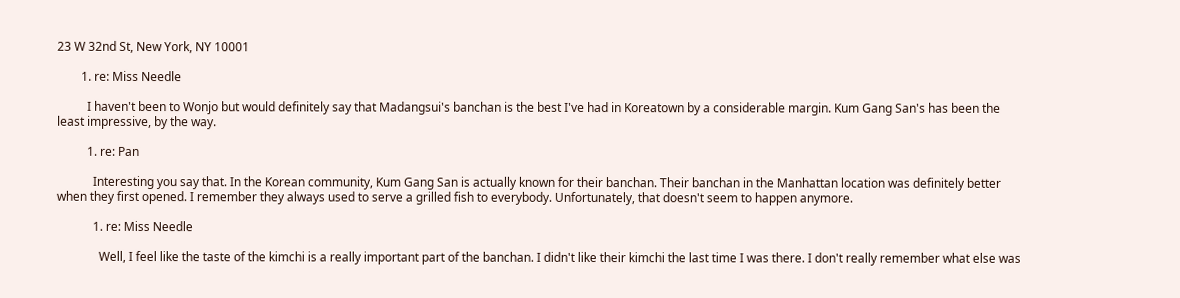23 W 32nd St, New York, NY 10001

        1. re: Miss Needle

          I haven't been to Wonjo but would definitely say that Madangsui's banchan is the best I've had in Koreatown by a considerable margin. Kum Gang San's has been the least impressive, by the way.

          1. re: Pan

            Interesting you say that. In the Korean community, Kum Gang San is actually known for their banchan. Their banchan in the Manhattan location was definitely better when they first opened. I remember they always used to serve a grilled fish to everybody. Unfortunately, that doesn't seem to happen anymore.

            1. re: Miss Needle

              Well, I feel like the taste of the kimchi is a really important part of the banchan. I didn't like their kimchi the last time I was there. I don't really remember what else was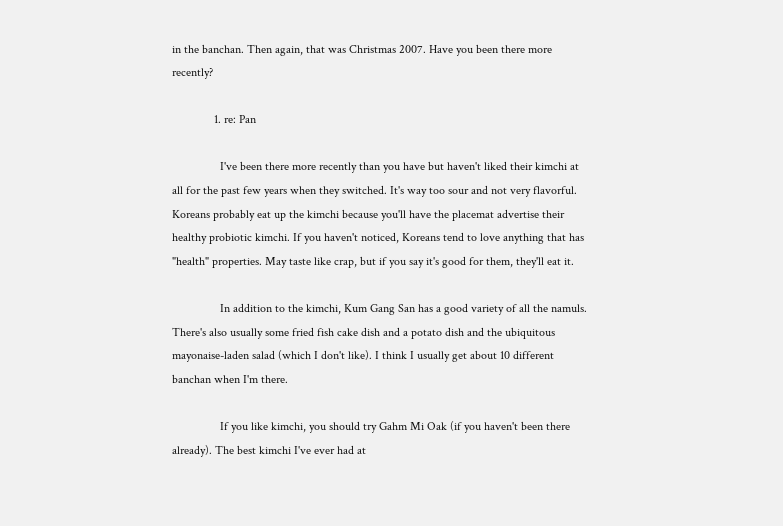in the banchan. Then again, that was Christmas 2007. Have you been there more recently?

              1. re: Pan

                I've been there more recently than you have but haven't liked their kimchi at all for the past few years when they switched. It's way too sour and not very flavorful. Koreans probably eat up the kimchi because you'll have the placemat advertise their healthy probiotic kimchi. If you haven't noticed, Koreans tend to love anything that has "health" properties. May taste like crap, but if you say it's good for them, they'll eat it.

                In addition to the kimchi, Kum Gang San has a good variety of all the namuls. There's also usually some fried fish cake dish and a potato dish and the ubiquitous mayonaise-laden salad (which I don't like). I think I usually get about 10 different banchan when I'm there.

                If you like kimchi, you should try Gahm Mi Oak (if you haven't been there already). The best kimchi I've ever had at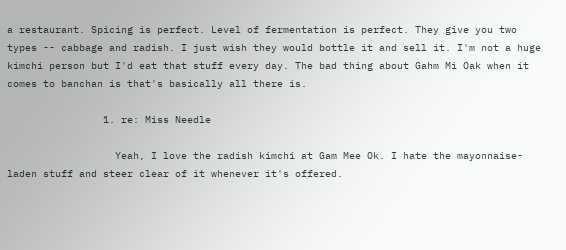a restaurant. Spicing is perfect. Level of fermentation is perfect. They give you two types -- cabbage and radish. I just wish they would bottle it and sell it. I'm not a huge kimchi person but I'd eat that stuff every day. The bad thing about Gahm Mi Oak when it comes to banchan is that's basically all there is.

                1. re: Miss Needle

                  Yeah, I love the radish kimchi at Gam Mee Ok. I hate the mayonnaise-laden stuff and steer clear of it whenever it's offered.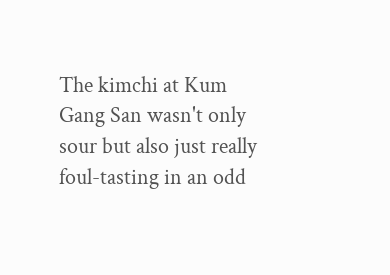The kimchi at Kum Gang San wasn't only sour but also just really foul-tasting in an odd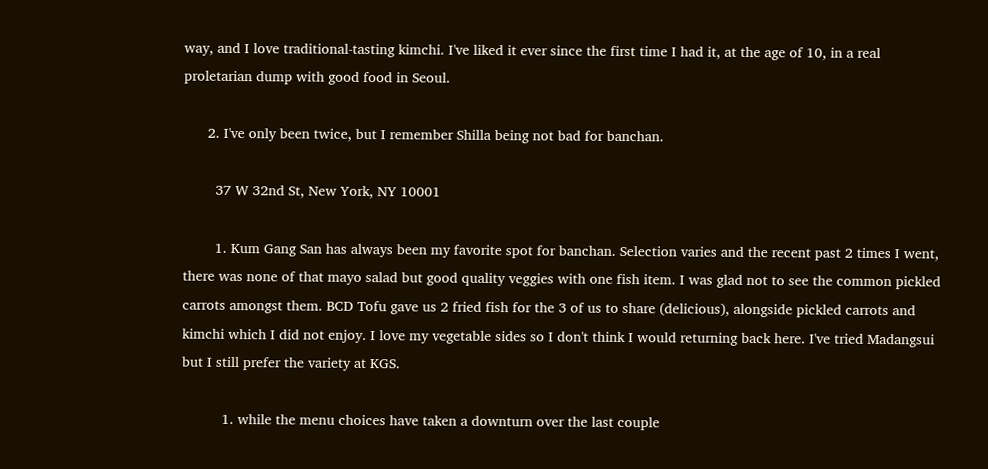way, and I love traditional-tasting kimchi. I've liked it ever since the first time I had it, at the age of 10, in a real proletarian dump with good food in Seoul.

      2. I've only been twice, but I remember Shilla being not bad for banchan.

        37 W 32nd St, New York, NY 10001

        1. Kum Gang San has always been my favorite spot for banchan. Selection varies and the recent past 2 times I went, there was none of that mayo salad but good quality veggies with one fish item. I was glad not to see the common pickled carrots amongst them. BCD Tofu gave us 2 fried fish for the 3 of us to share (delicious), alongside pickled carrots and kimchi which I did not enjoy. I love my vegetable sides so I don't think I would returning back here. I've tried Madangsui but I still prefer the variety at KGS.

          1. while the menu choices have taken a downturn over the last couple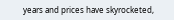years and prices have skyrocketed,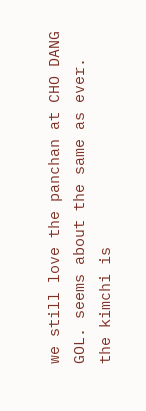we still love the panchan at CHO DANG GOL. seems about the same as ever. the kimchi is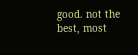good. not the best, most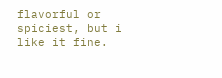flavorful or spiciest, but i like it fine.